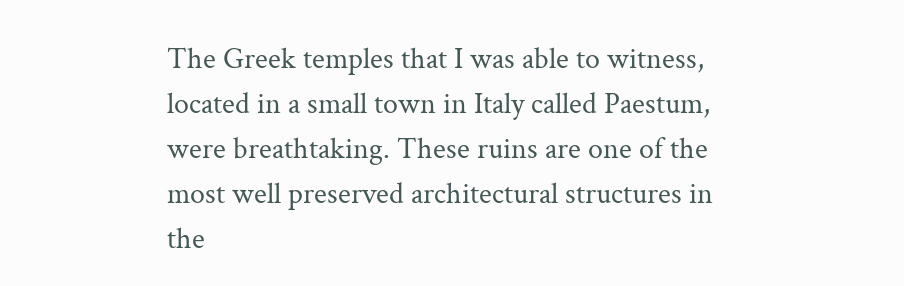The Greek temples that I was able to witness, located in a small town in Italy called Paestum, were breathtaking. These ruins are one of the most well preserved architectural structures in the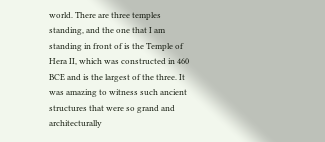world. There are three temples standing, and the one that I am standing in front of is the Temple of Hera II, which was constructed in 460 BCE and is the largest of the three. It was amazing to witness such ancient structures that were so grand and architecturally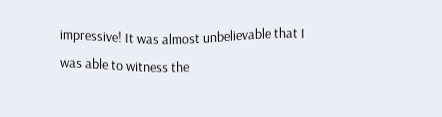impressive! It was almost unbelievable that I was able to witness the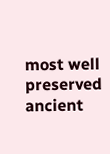most well preserved ancient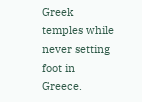Greek temples while never setting foot in Greece.